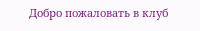Добро пожаловать в клуб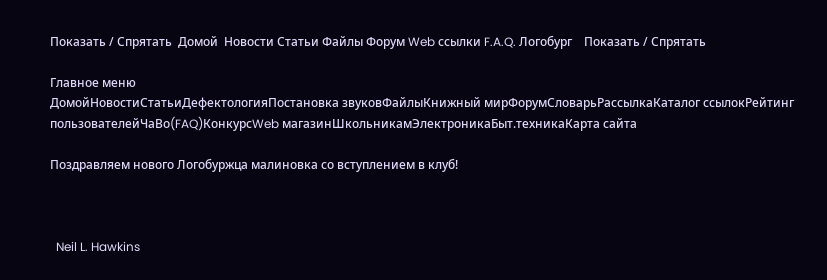Показать / Спрятать  Домой  Новости Статьи Файлы Форум Web ссылки F.A.Q. Логобург    Показать / Спрятать

Главное меню
ДомойНовостиСтатьиДефектологияПостановка звуковФайлыКнижный мирФорумСловарьРассылкаКаталог ссылокРейтинг пользователейЧаВо(FAQ)КонкурсWeb магазинШкольникамЭлектроникаБыт.техникаКарта сайта

Поздравляем нового Логобуржца малиновка со вступлением в клуб!



  Neil L. Hawkins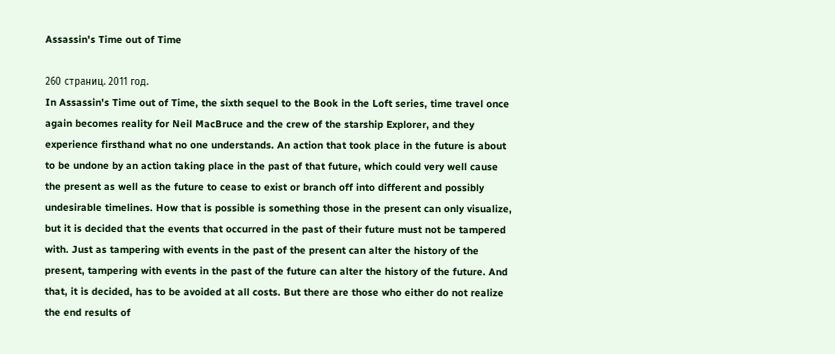Assassin's Time out of Time

260 страниц. 2011 год.
In Assassin's Time out of Time, the sixth sequel to the Book in the Loft series, time travel once again becomes reality for Neil MacBruce and the crew of the starship Explorer, and they experience firsthand what no one understands. An action that took place in the future is about to be undone by an action taking place in the past of that future, which could very well cause the present as well as the future to cease to exist or branch off into different and possibly undesirable timelines. How that is possible is something those in the present can only visualize, but it is decided that the events that occurred in the past of their future must not be tampered with. Just as tampering with events in the past of the present can alter the history of the present, tampering with events in the past of the future can alter the history of the future. And that, it is decided, has to be avoided at all costs. But there are those who either do not realize the end results of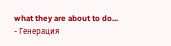what they are about to do...
- Генерация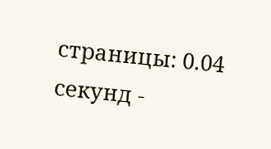страницы: 0.04 секунд -